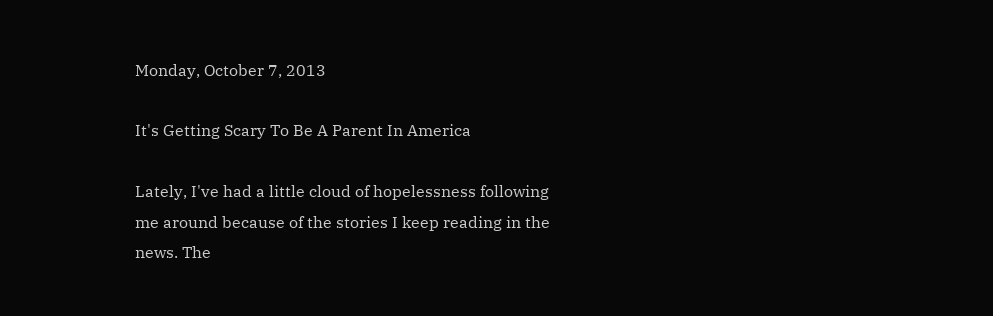Monday, October 7, 2013

It's Getting Scary To Be A Parent In America

Lately, I've had a little cloud of hopelessness following me around because of the stories I keep reading in the news. The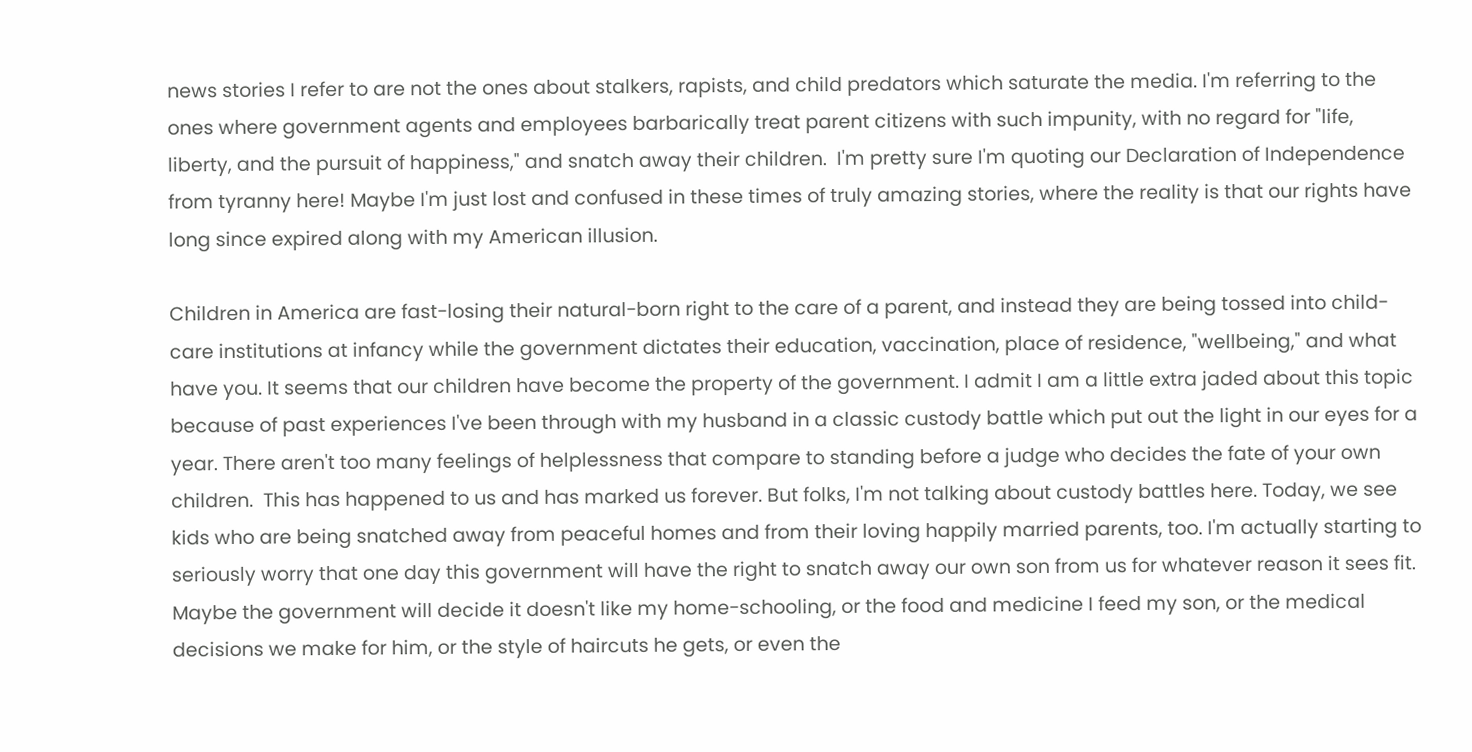news stories I refer to are not the ones about stalkers, rapists, and child predators which saturate the media. I'm referring to the ones where government agents and employees barbarically treat parent citizens with such impunity, with no regard for "life, liberty, and the pursuit of happiness," and snatch away their children.  I'm pretty sure I'm quoting our Declaration of Independence from tyranny here! Maybe I'm just lost and confused in these times of truly amazing stories, where the reality is that our rights have long since expired along with my American illusion.

Children in America are fast-losing their natural-born right to the care of a parent, and instead they are being tossed into child-care institutions at infancy while the government dictates their education, vaccination, place of residence, "wellbeing," and what have you. It seems that our children have become the property of the government. I admit I am a little extra jaded about this topic because of past experiences I've been through with my husband in a classic custody battle which put out the light in our eyes for a year. There aren't too many feelings of helplessness that compare to standing before a judge who decides the fate of your own children.  This has happened to us and has marked us forever. But folks, I'm not talking about custody battles here. Today, we see kids who are being snatched away from peaceful homes and from their loving happily married parents, too. I'm actually starting to seriously worry that one day this government will have the right to snatch away our own son from us for whatever reason it sees fit. Maybe the government will decide it doesn't like my home-schooling, or the food and medicine I feed my son, or the medical decisions we make for him, or the style of haircuts he gets, or even the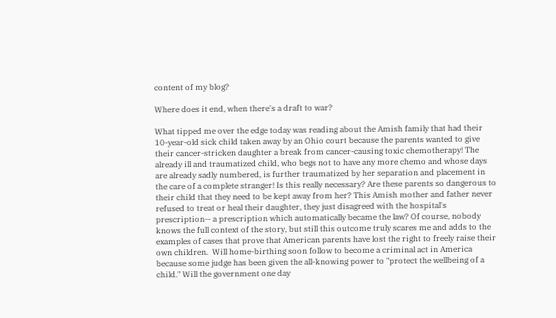content of my blog?

Where does it end, when there's a draft to war?

What tipped me over the edge today was reading about the Amish family that had their 10-year-old sick child taken away by an Ohio court because the parents wanted to give their cancer-stricken daughter a break from cancer-causing toxic chemotherapy! The already ill and traumatized child, who begs not to have any more chemo and whose days are already sadly numbered, is further traumatized by her separation and placement in the care of a complete stranger! Is this really necessary? Are these parents so dangerous to their child that they need to be kept away from her? This Amish mother and father never refused to treat or heal their daughter, they just disagreed with the hospital's prescription-- a prescription which automatically became the law? Of course, nobody knows the full context of the story, but still this outcome truly scares me and adds to the examples of cases that prove that American parents have lost the right to freely raise their own children.  Will home-birthing soon follow to become a criminal act in America because some judge has been given the all-knowing power to "protect the wellbeing of a child." Will the government one day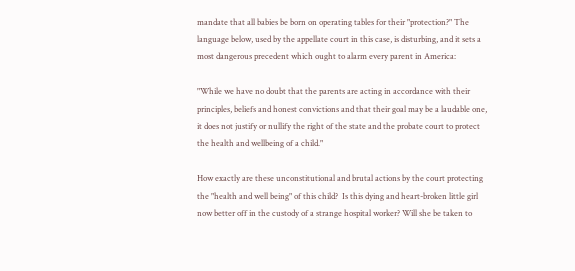mandate that all babies be born on operating tables for their "protection?" The language below, used by the appellate court in this case, is disturbing, and it sets a most dangerous precedent which ought to alarm every parent in America:

"While we have no doubt that the parents are acting in accordance with their principles, beliefs and honest convictions and that their goal may be a laudable one, it does not justify or nullify the right of the state and the probate court to protect the health and wellbeing of a child."

How exactly are these unconstitutional and brutal actions by the court protecting the "health and well being" of this child?  Is this dying and heart-broken little girl now better off in the custody of a strange hospital worker? Will she be taken to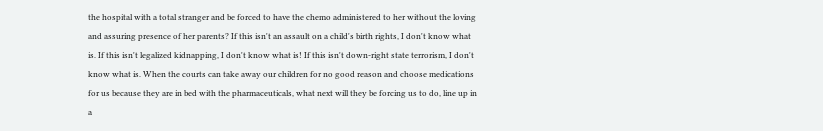the hospital with a total stranger and be forced to have the chemo administered to her without the loving and assuring presence of her parents? If this isn't an assault on a child's birth rights, I don't know what is. If this isn't legalized kidnapping, I don't know what is! If this isn't down-right state terrorism, I don't know what is. When the courts can take away our children for no good reason and choose medications for us because they are in bed with the pharmaceuticals, what next will they be forcing us to do, line up in a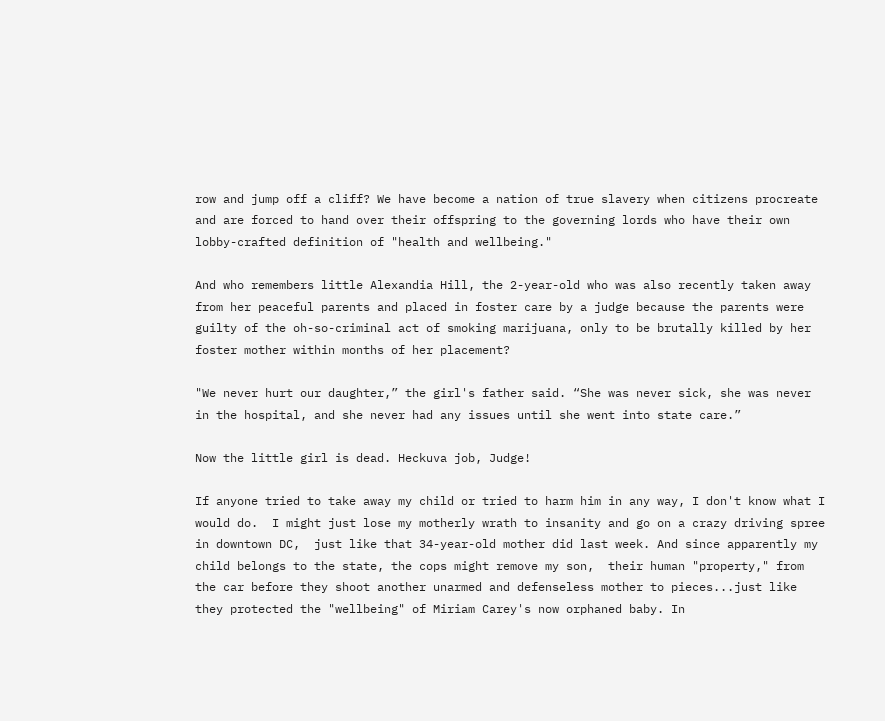row and jump off a cliff? We have become a nation of true slavery when citizens procreate and are forced to hand over their offspring to the governing lords who have their own lobby-crafted definition of "health and wellbeing."

And who remembers little Alexandia Hill, the 2-year-old who was also recently taken away from her peaceful parents and placed in foster care by a judge because the parents were guilty of the oh-so-criminal act of smoking marijuana, only to be brutally killed by her foster mother within months of her placement?

"We never hurt our daughter,” the girl's father said. “She was never sick, she was never in the hospital, and she never had any issues until she went into state care.”

Now the little girl is dead. Heckuva job, Judge!

If anyone tried to take away my child or tried to harm him in any way, I don't know what I would do.  I might just lose my motherly wrath to insanity and go on a crazy driving spree in downtown DC,  just like that 34-year-old mother did last week. And since apparently my child belongs to the state, the cops might remove my son,  their human "property," from the car before they shoot another unarmed and defenseless mother to pieces...just like they protected the "wellbeing" of Miriam Carey's now orphaned baby. In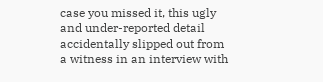case you missed it, this ugly and under-reported detail accidentally slipped out from a witness in an interview with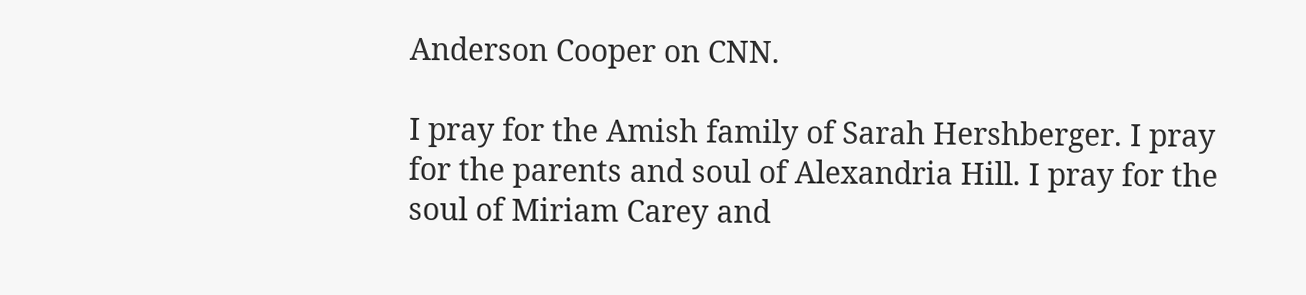Anderson Cooper on CNN.

I pray for the Amish family of Sarah Hershberger. I pray for the parents and soul of Alexandria Hill. I pray for the soul of Miriam Carey and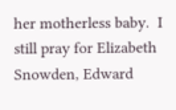her motherless baby.  I still pray for Elizabeth Snowden, Edward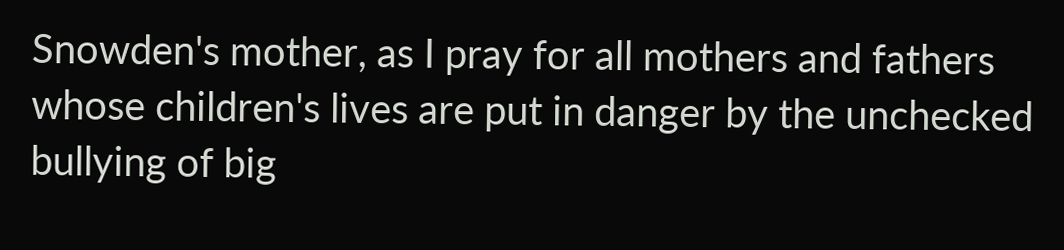Snowden's mother, as I pray for all mothers and fathers whose children's lives are put in danger by the unchecked bullying of big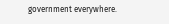government everywhere.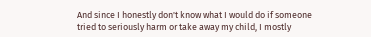And since I honestly don't know what I would do if someone tried to seriously harm or take away my child, I mostly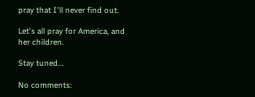pray that I'll never find out.

Let's all pray for America, and her children.

Stay tuned...

No comments: